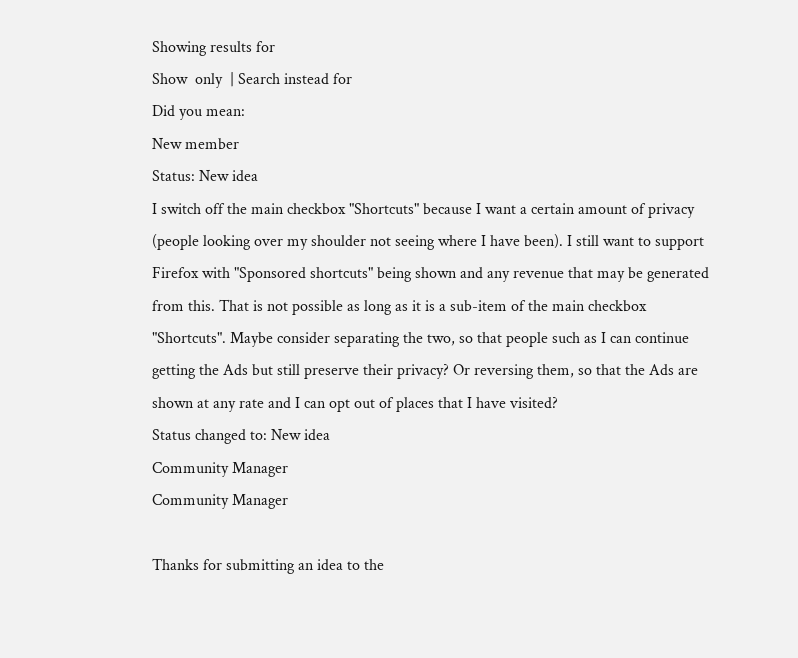Showing results for
Show  only  | Search instead for
Did you mean:
New member
Status: New idea
I switch off the main checkbox "Shortcuts" because I want a certain amount of privacy (people looking over my shoulder not seeing where I have been). I still want to support Firefox with "Sponsored shortcuts" being shown and any revenue that may be generated from this. That is not possible as long as it is a sub-item of the main checkbox "Shortcuts". Maybe consider separating the two, so that people such as I can continue getting the Ads but still preserve their privacy? Or reversing them, so that the Ads are shown at any rate and I can opt out of places that I have visited?
Status changed to: New idea
Community Manager
Community Manager

Thanks for submitting an idea to the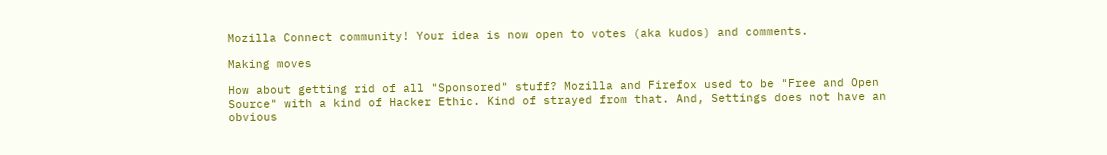Mozilla Connect community! Your idea is now open to votes (aka kudos) and comments.

Making moves

How about getting rid of all "Sponsored" stuff? Mozilla and Firefox used to be "Free and Open Source" with a kind of Hacker Ethic. Kind of strayed from that. And, Settings does not have an obvious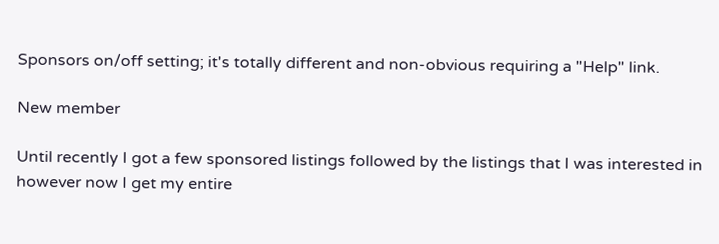Sponsors on/off setting; it's totally different and non-obvious requiring a "Help" link.

New member

Until recently I got a few sponsored listings followed by the listings that I was interested in however now I get my entire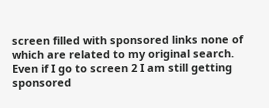screen filled with sponsored links none of which are related to my original search.  Even if I go to screen 2 I am still getting sponsored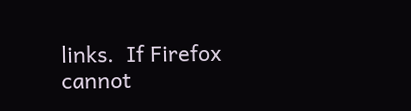links.  If Firefox cannot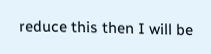reduce this then I will be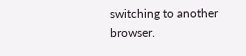switching to another browser.